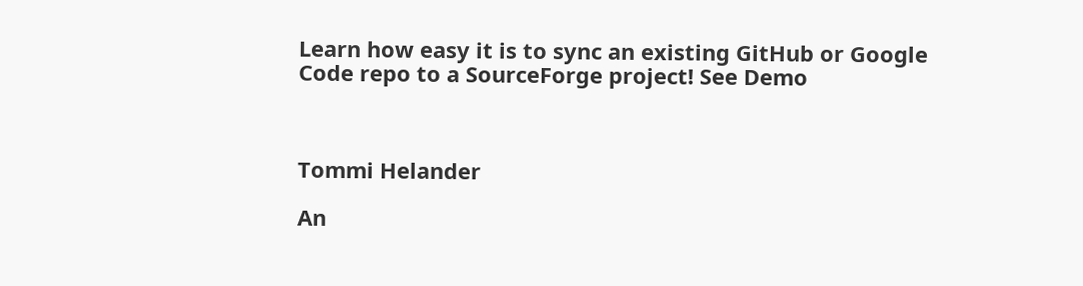Learn how easy it is to sync an existing GitHub or Google Code repo to a SourceForge project! See Demo



Tommi Helander

An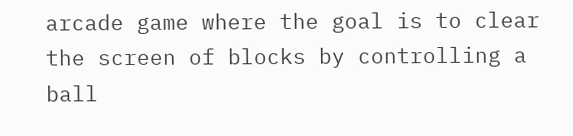arcade game where the goal is to clear the screen of blocks by controlling a ball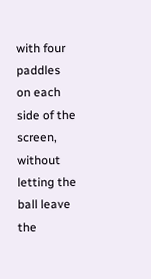with four paddles on each side of the screen, without letting the ball leave the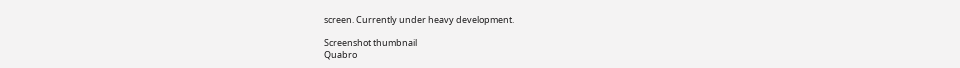screen. Currently under heavy development.

Screenshot thumbnail
Quabro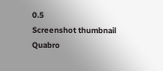0.5
Screenshot thumbnail
Quabro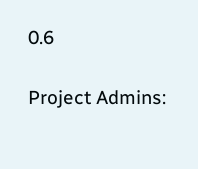0.6

Project Admins: